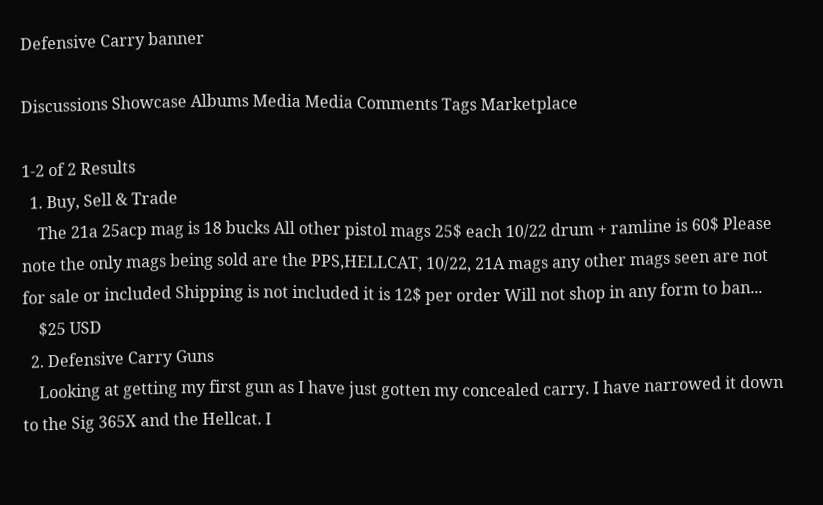Defensive Carry banner

Discussions Showcase Albums Media Media Comments Tags Marketplace

1-2 of 2 Results
  1. Buy, Sell & Trade
    The 21a 25acp mag is 18 bucks All other pistol mags 25$ each 10/22 drum + ramline is 60$ Please note the only mags being sold are the PPS,HELLCAT, 10/22, 21A mags any other mags seen are not for sale or included Shipping is not included it is 12$ per order Will not shop in any form to ban...
    $25 USD
  2. Defensive Carry Guns
    Looking at getting my first gun as I have just gotten my concealed carry. I have narrowed it down to the Sig 365X and the Hellcat. I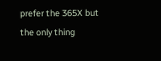prefer the 365X but the only thing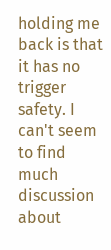holding me back is that it has no trigger safety. I can't seem to find much discussion about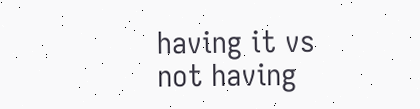having it vs not having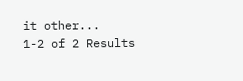it other...
1-2 of 2 Results